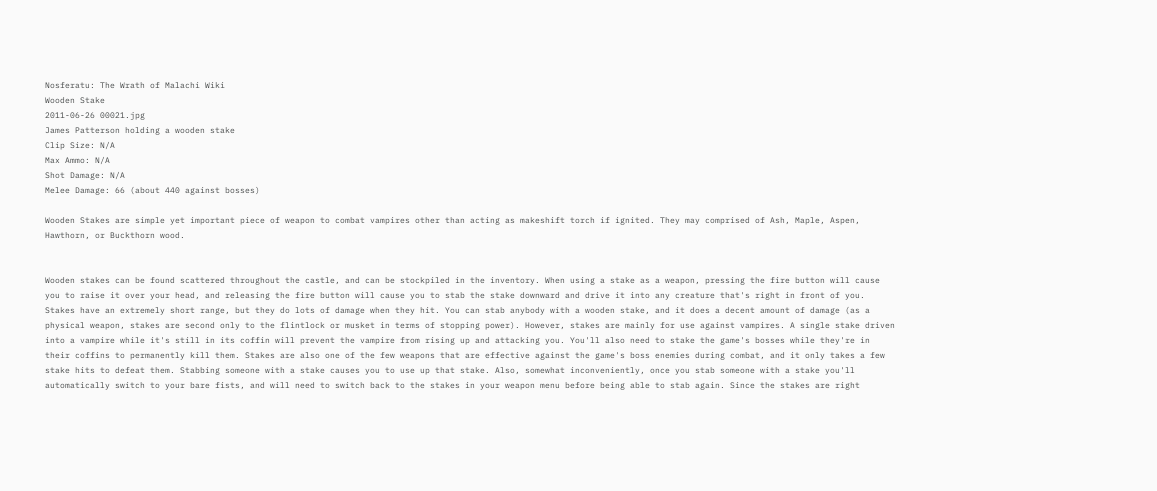Nosferatu: The Wrath of Malachi Wiki
Wooden Stake
2011-06-26 00021.jpg
James Patterson holding a wooden stake
Clip Size: N/A
Max Ammo: N/A
Shot Damage: N/A
Melee Damage: 66 (about 440 against bosses)

Wooden Stakes are simple yet important piece of weapon to combat vampires other than acting as makeshift torch if ignited. They may comprised of Ash, Maple, Aspen, Hawthorn, or Buckthorn wood.


Wooden stakes can be found scattered throughout the castle, and can be stockpiled in the inventory. When using a stake as a weapon, pressing the fire button will cause you to raise it over your head, and releasing the fire button will cause you to stab the stake downward and drive it into any creature that's right in front of you. Stakes have an extremely short range, but they do lots of damage when they hit. You can stab anybody with a wooden stake, and it does a decent amount of damage (as a physical weapon, stakes are second only to the flintlock or musket in terms of stopping power). However, stakes are mainly for use against vampires. A single stake driven into a vampire while it's still in its coffin will prevent the vampire from rising up and attacking you. You'll also need to stake the game's bosses while they're in their coffins to permanently kill them. Stakes are also one of the few weapons that are effective against the game's boss enemies during combat, and it only takes a few stake hits to defeat them. Stabbing someone with a stake causes you to use up that stake. Also, somewhat inconveniently, once you stab someone with a stake you'll automatically switch to your bare fists, and will need to switch back to the stakes in your weapon menu before being able to stab again. Since the stakes are right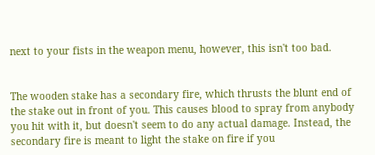next to your fists in the weapon menu, however, this isn't too bad.


The wooden stake has a secondary fire, which thrusts the blunt end of the stake out in front of you. This causes blood to spray from anybody you hit with it, but doesn't seem to do any actual damage. Instead, the secondary fire is meant to light the stake on fire if you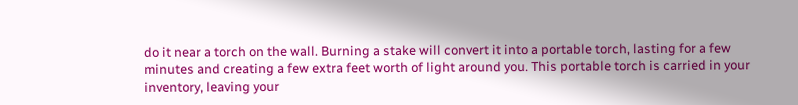do it near a torch on the wall. Burning a stake will convert it into a portable torch, lasting for a few minutes and creating a few extra feet worth of light around you. This portable torch is carried in your inventory, leaving your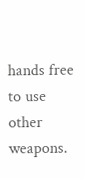hands free to use other weapons.